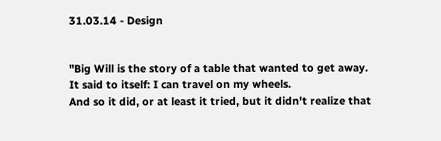31.03.14 - Design


"Big Will is the story of a table that wanted to get away.
It said to itself: I can travel on my wheels.
And so it did, or at least it tried, but it didn't realize that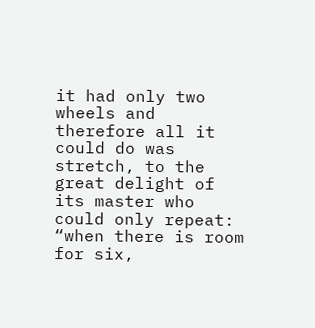it had only two wheels and therefore all it could do was stretch, to the great delight of its master who could only repeat: “when there is room for six,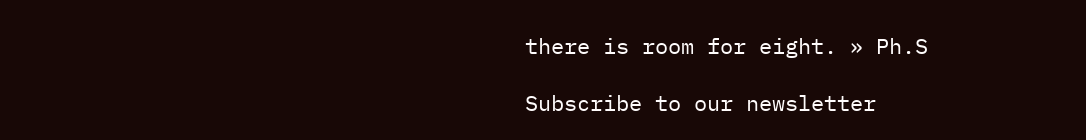there is room for eight. » Ph.S

Subscribe to our newsletter